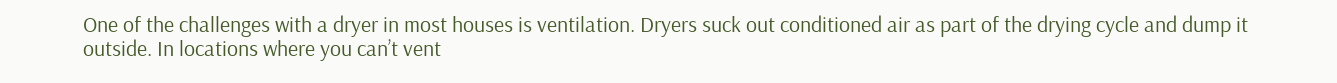One of the challenges with a dryer in most houses is ventilation. Dryers suck out conditioned air as part of the drying cycle and dump it outside. In locations where you can’t vent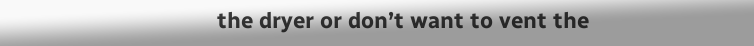the dryer or don’t want to vent the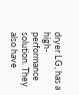dryer LG, has a high-performance solution. They also have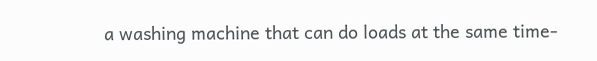a washing machine that can do loads at the same time-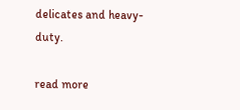delicates and heavy-duty.

read more